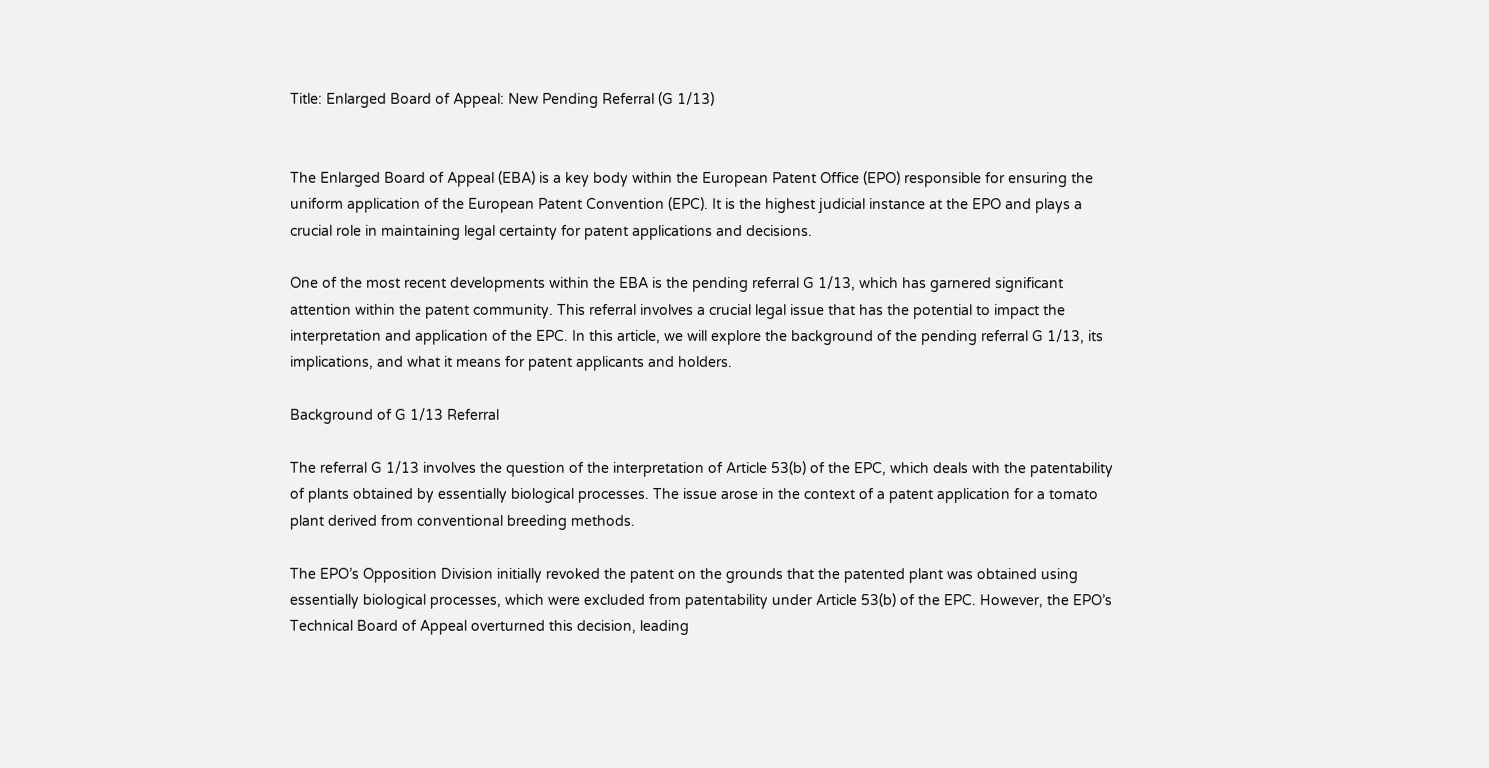Title: Enlarged Board of Appeal: New Pending Referral (G 1/13)


The Enlarged Board of Appeal (EBA) is a key body within the European Patent Office (EPO) responsible for ensuring the uniform application of the European Patent Convention (EPC). It is the highest judicial instance at the EPO and plays a crucial role in maintaining legal certainty for patent applications and decisions.

One of the most recent developments within the EBA is the pending referral G 1/13, which has garnered significant attention within the patent community. This referral involves a crucial legal issue that has the potential to impact the interpretation and application of the EPC. In this article, we will explore the background of the pending referral G 1/13, its implications, and what it means for patent applicants and holders.

Background of G 1/13 Referral

The referral G 1/13 involves the question of the interpretation of Article 53(b) of the EPC, which deals with the patentability of plants obtained by essentially biological processes. The issue arose in the context of a patent application for a tomato plant derived from conventional breeding methods.

The EPO’s Opposition Division initially revoked the patent on the grounds that the patented plant was obtained using essentially biological processes, which were excluded from patentability under Article 53(b) of the EPC. However, the EPO’s Technical Board of Appeal overturned this decision, leading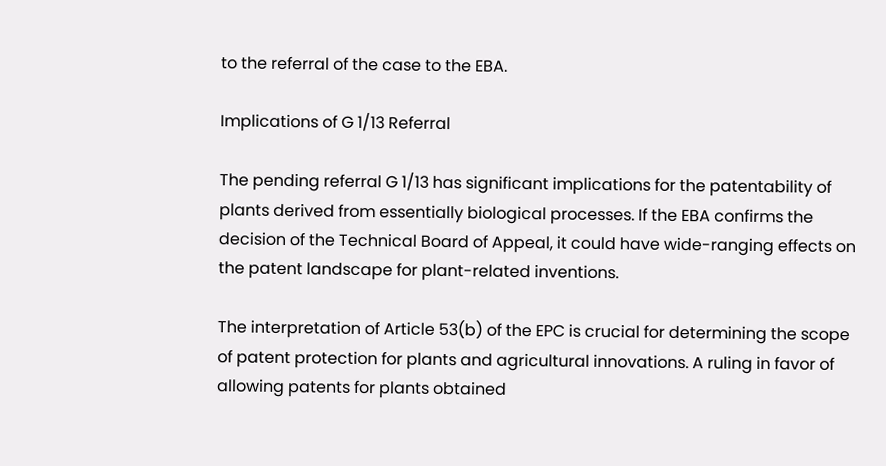to the referral of the case to the EBA.

Implications of G 1/13 Referral

The pending referral G 1/13 has significant implications for the patentability of plants derived from essentially biological processes. If the EBA confirms the decision of the Technical Board of Appeal, it could have wide-ranging effects on the patent landscape for plant-related inventions.

The interpretation of Article 53(b) of the EPC is crucial for determining the scope of patent protection for plants and agricultural innovations. A ruling in favor of allowing patents for plants obtained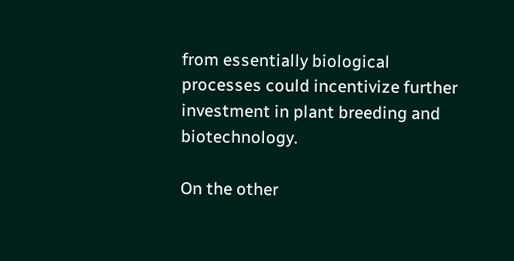from essentially biological processes could incentivize further investment in plant breeding and biotechnology.

On the other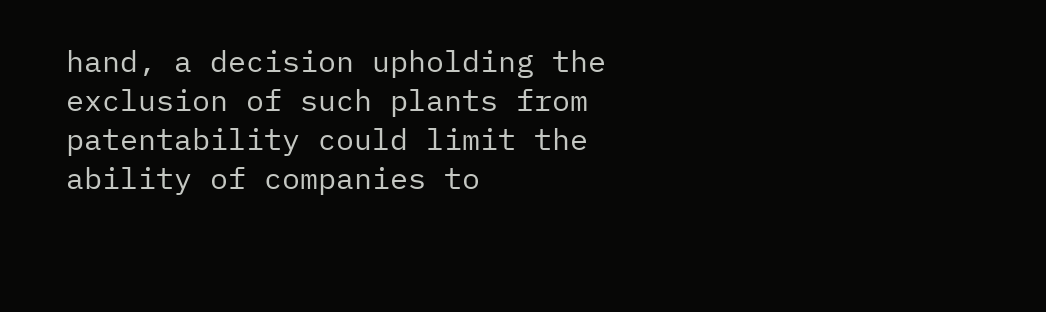hand, a decision upholding the exclusion of such plants from patentability could limit the ability of companies to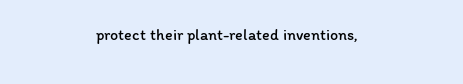protect their plant-related inventions,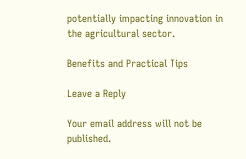potentially impacting innovation in the agricultural sector.

Benefits and Practical Tips

Leave a Reply

Your email address will not be published.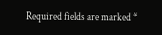Required fields are marked *